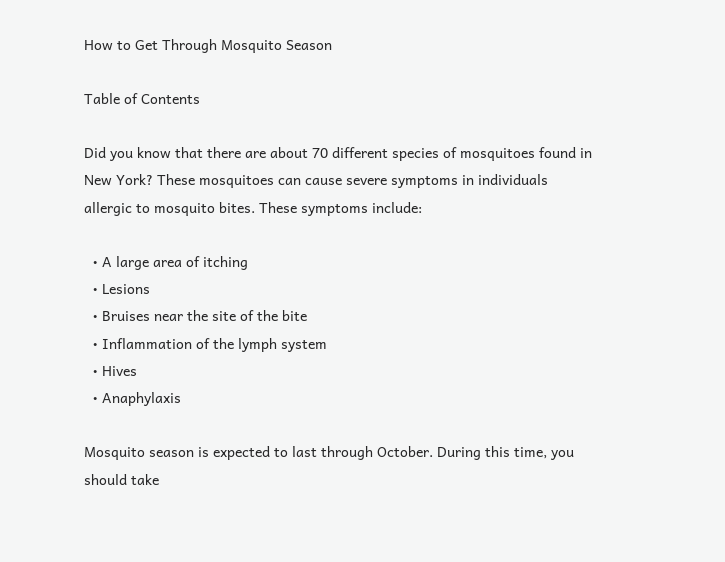How to Get Through Mosquito Season

Table of Contents

Did you know that there are about 70 different species of mosquitoes found in New York? These mosquitoes can cause severe symptoms in individuals allergic to mosquito bites. These symptoms include:

  • A large area of itching
  • Lesions
  • Bruises near the site of the bite
  • Inflammation of the lymph system
  • Hives
  • Anaphylaxis

Mosquito season is expected to last through October. During this time, you should take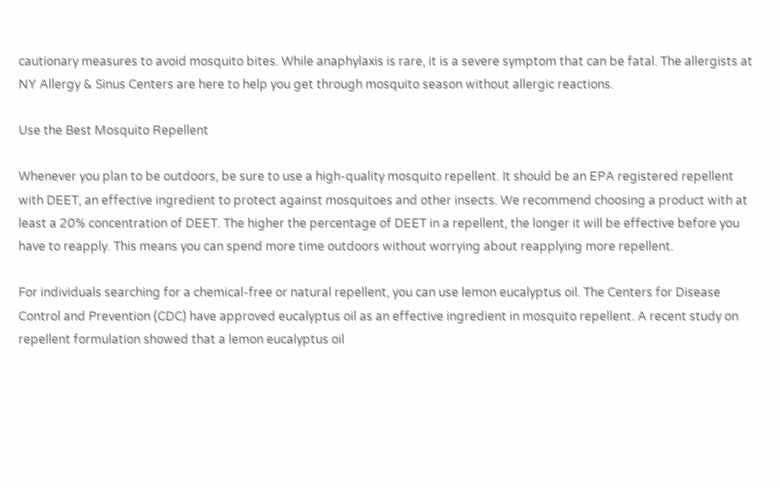cautionary measures to avoid mosquito bites. While anaphylaxis is rare, it is a severe symptom that can be fatal. The allergists at NY Allergy & Sinus Centers are here to help you get through mosquito season without allergic reactions.

Use the Best Mosquito Repellent

Whenever you plan to be outdoors, be sure to use a high-quality mosquito repellent. It should be an EPA registered repellent with DEET, an effective ingredient to protect against mosquitoes and other insects. We recommend choosing a product with at least a 20% concentration of DEET. The higher the percentage of DEET in a repellent, the longer it will be effective before you have to reapply. This means you can spend more time outdoors without worrying about reapplying more repellent.

For individuals searching for a chemical-free or natural repellent, you can use lemon eucalyptus oil. The Centers for Disease Control and Prevention (CDC) have approved eucalyptus oil as an effective ingredient in mosquito repellent. A recent study on repellent formulation showed that a lemon eucalyptus oil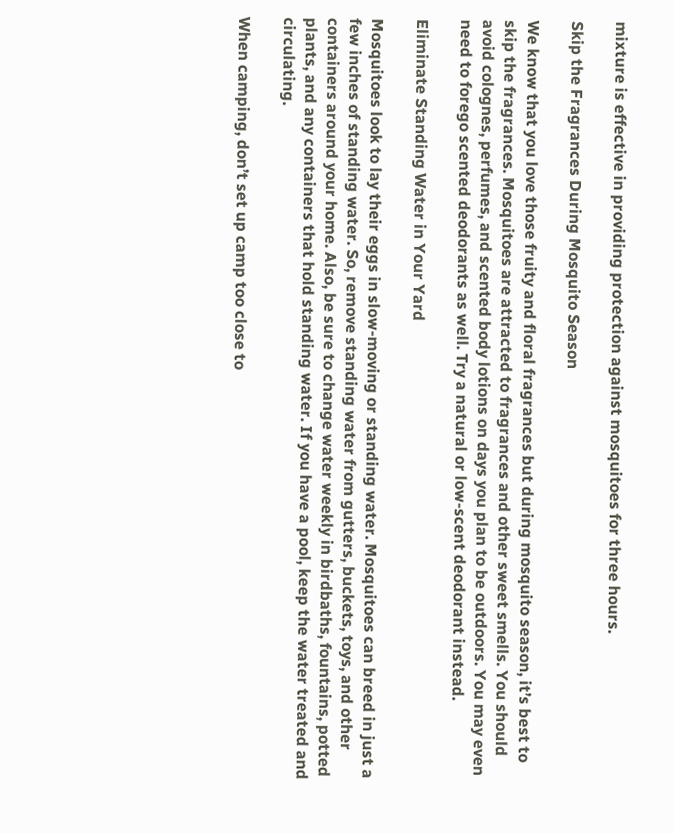mixture is effective in providing protection against mosquitoes for three hours.

Skip the Fragrances During Mosquito Season

We know that you love those fruity and floral fragrances but during mosquito season, it’s best to skip the fragrances. Mosquitoes are attracted to fragrances and other sweet smells. You should avoid colognes, perfumes, and scented body lotions on days you plan to be outdoors. You may even need to forego scented deodorants as well. Try a natural or low-scent deodorant instead.

Eliminate Standing Water in Your Yard

Mosquitoes look to lay their eggs in slow-moving or standing water. Mosquitoes can breed in just a few inches of standing water. So, remove standing water from gutters, buckets, toys, and other containers around your home. Also, be sure to change water weekly in birdbaths, fountains, potted plants, and any containers that hold standing water. If you have a pool, keep the water treated and circulating.

When camping, don’t set up camp too close to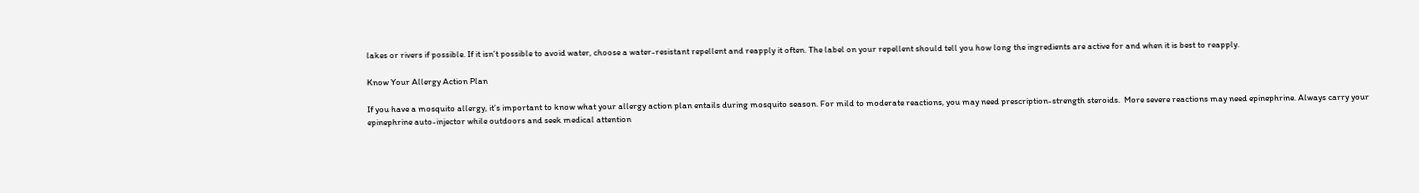lakes or rivers if possible. If it isn’t possible to avoid water, choose a water-resistant repellent and reapply it often. The label on your repellent should tell you how long the ingredients are active for and when it is best to reapply.

Know Your Allergy Action Plan

If you have a mosquito allergy, it’s important to know what your allergy action plan entails during mosquito season. For mild to moderate reactions, you may need prescription-strength steroids.  More severe reactions may need epinephrine. Always carry your epinephrine auto-injector while outdoors and seek medical attention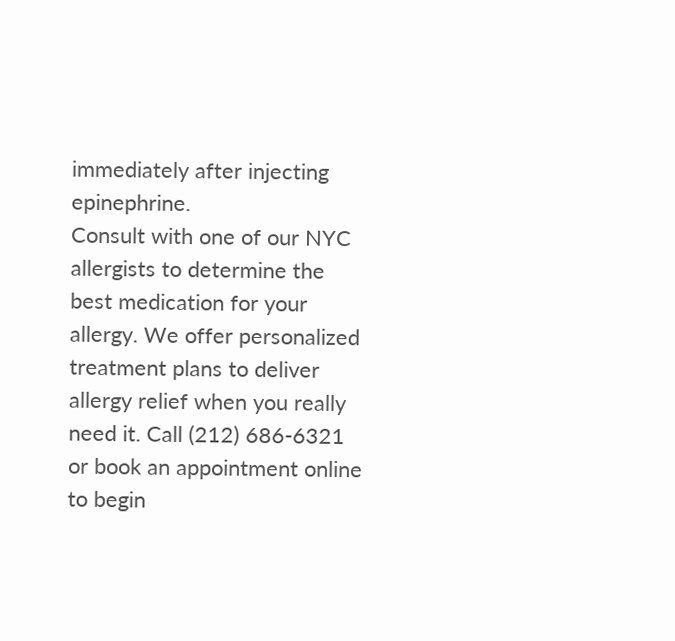immediately after injecting epinephrine.
Consult with one of our NYC allergists to determine the best medication for your allergy. We offer personalized treatment plans to deliver allergy relief when you really need it. Call (212) 686-6321 or book an appointment online to begin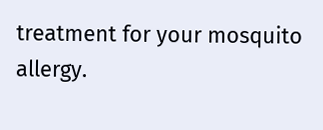treatment for your mosquito allergy.